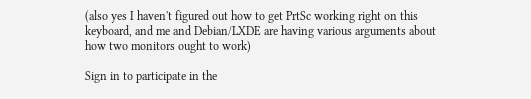(also yes I haven't figured out how to get PrtSc working right on this keyboard, and me and Debian/LXDE are having various arguments about how two monitors ought to work)

Sign in to participate in the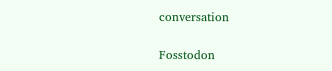conversation

Fosstodon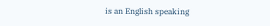is an English speaking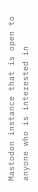Mastodon instance that is open to anyone who is interested in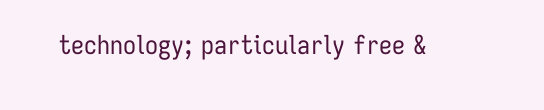technology; particularly free &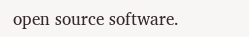open source software.